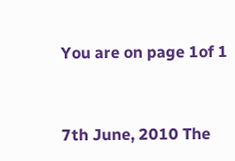You are on page 1of 1


7th June, 2010 The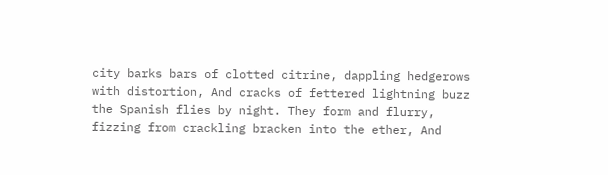city barks bars of clotted citrine, dappling hedgerows with distortion, And cracks of fettered lightning buzz the Spanish flies by night. They form and flurry, fizzing from crackling bracken into the ether, And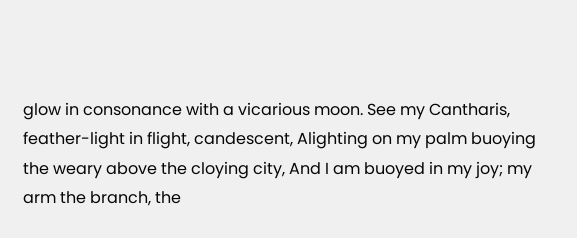glow in consonance with a vicarious moon. See my Cantharis, feather-light in flight, candescent, Alighting on my palm buoying the weary above the cloying city, And I am buoyed in my joy; my arm the branch, the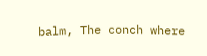balm, The conch where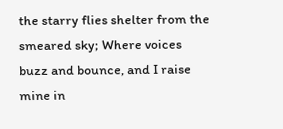the starry flies shelter from the smeared sky; Where voices buzz and bounce, and I raise mine in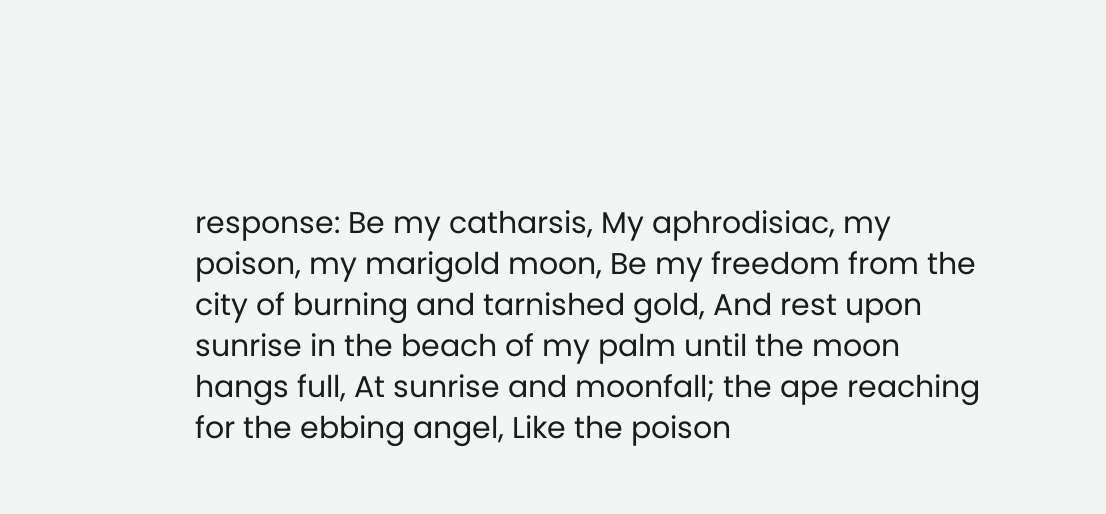response: Be my catharsis, My aphrodisiac, my poison, my marigold moon, Be my freedom from the city of burning and tarnished gold, And rest upon sunrise in the beach of my palm until the moon hangs full, At sunrise and moonfall; the ape reaching for the ebbing angel, Like the poison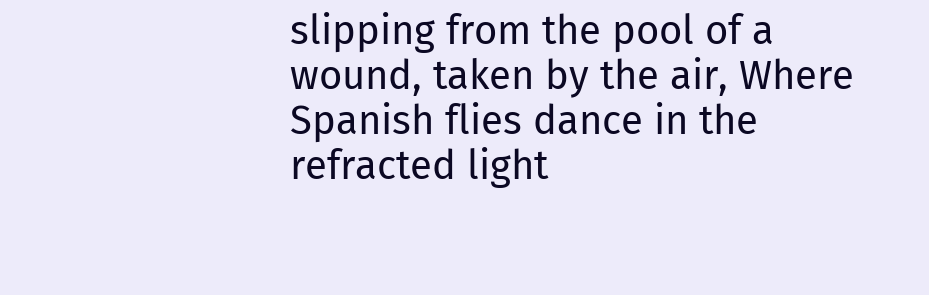slipping from the pool of a wound, taken by the air, Where Spanish flies dance in the refracted light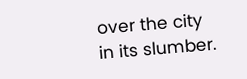over the city in its slumber.